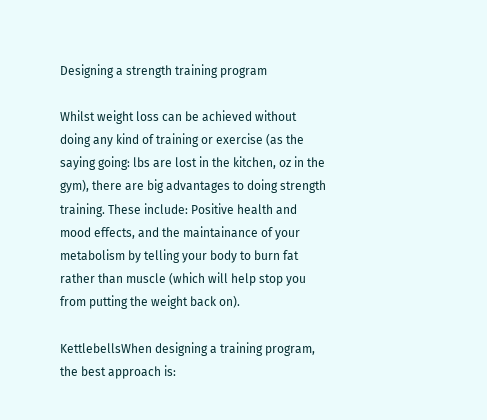Designing a strength training program

Whilst weight loss can be achieved without doing any kind of training or exercise (as the saying going: lbs are lost in the kitchen, oz in the gym), there are big advantages to doing strength training. These include: Positive health and mood effects, and the maintainance of your metabolism by telling your body to burn fat rather than muscle (which will help stop you from putting the weight back on).

KettlebellsWhen designing a training program, the best approach is: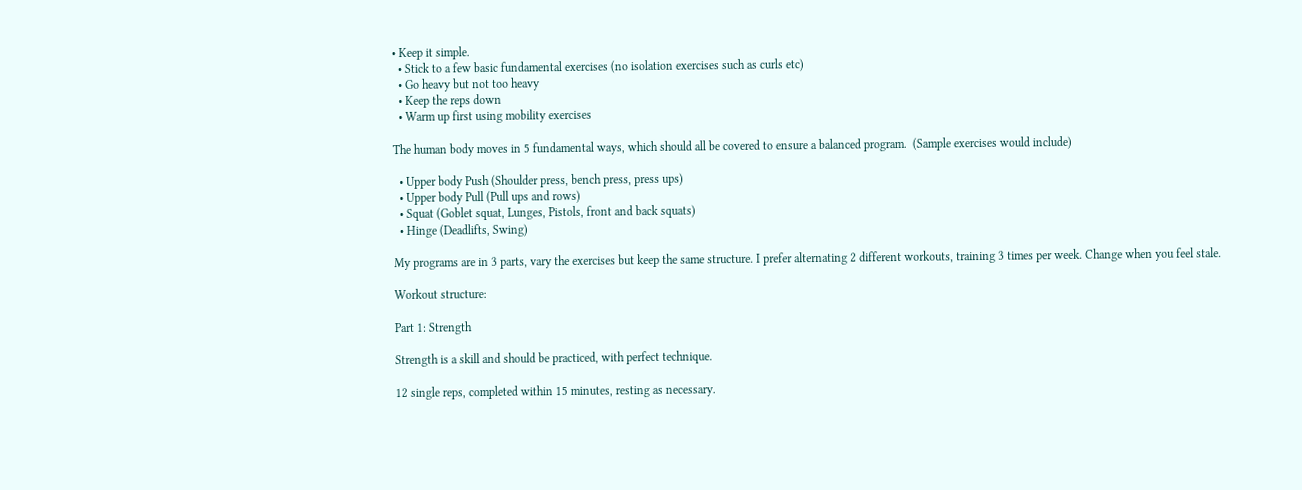• Keep it simple.
  • Stick to a few basic fundamental exercises (no isolation exercises such as curls etc)
  • Go heavy but not too heavy
  • Keep the reps down
  • Warm up first using mobility exercises

The human body moves in 5 fundamental ways, which should all be covered to ensure a balanced program.  (Sample exercises would include)

  • Upper body Push (Shoulder press, bench press, press ups)
  • Upper body Pull (Pull ups and rows)
  • Squat (Goblet squat, Lunges, Pistols, front and back squats)
  • Hinge (Deadlifts, Swing)

My programs are in 3 parts, vary the exercises but keep the same structure. I prefer alternating 2 different workouts, training 3 times per week. Change when you feel stale.

Workout structure:

Part 1: Strength

Strength is a skill and should be practiced, with perfect technique.

12 single reps, completed within 15 minutes, resting as necessary.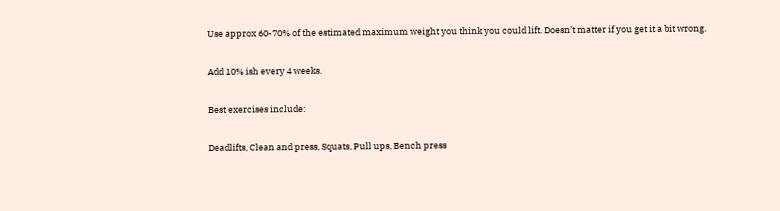Use approx 60-70% of the estimated maximum weight you think you could lift. Doesn’t matter if you get it a bit wrong.

Add 10% ish every 4 weeks.

Best exercises include:

Deadlifts, Clean and press, Squats, Pull ups, Bench press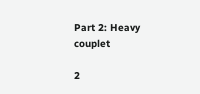Part 2: Heavy couplet

2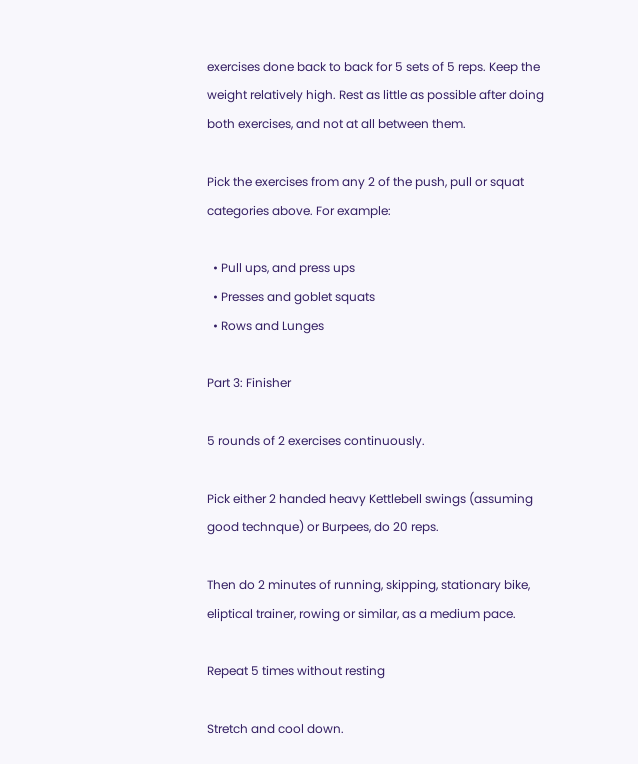exercises done back to back for 5 sets of 5 reps. Keep the weight relatively high. Rest as little as possible after doing both exercises, and not at all between them.

Pick the exercises from any 2 of the push, pull or squat categories above. For example:

  • Pull ups, and press ups
  • Presses and goblet squats
  • Rows and Lunges

Part 3: Finisher

5 rounds of 2 exercises continuously.

Pick either 2 handed heavy Kettlebell swings (assuming good technque) or Burpees, do 20 reps.

Then do 2 minutes of running, skipping, stationary bike, eliptical trainer, rowing or similar, as a medium pace.

Repeat 5 times without resting

Stretch and cool down.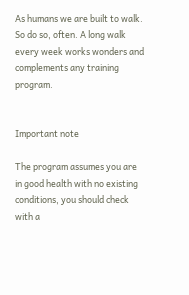As humans we are built to walk. So do so, often. A long walk every week works wonders and complements any training program.


Important note

The program assumes you are in good health with no existing conditions, you should check with a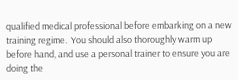qualified medical professional before embarking on a new training regime.  You should also thoroughly warm up before hand, and use a personal trainer to ensure you are doing the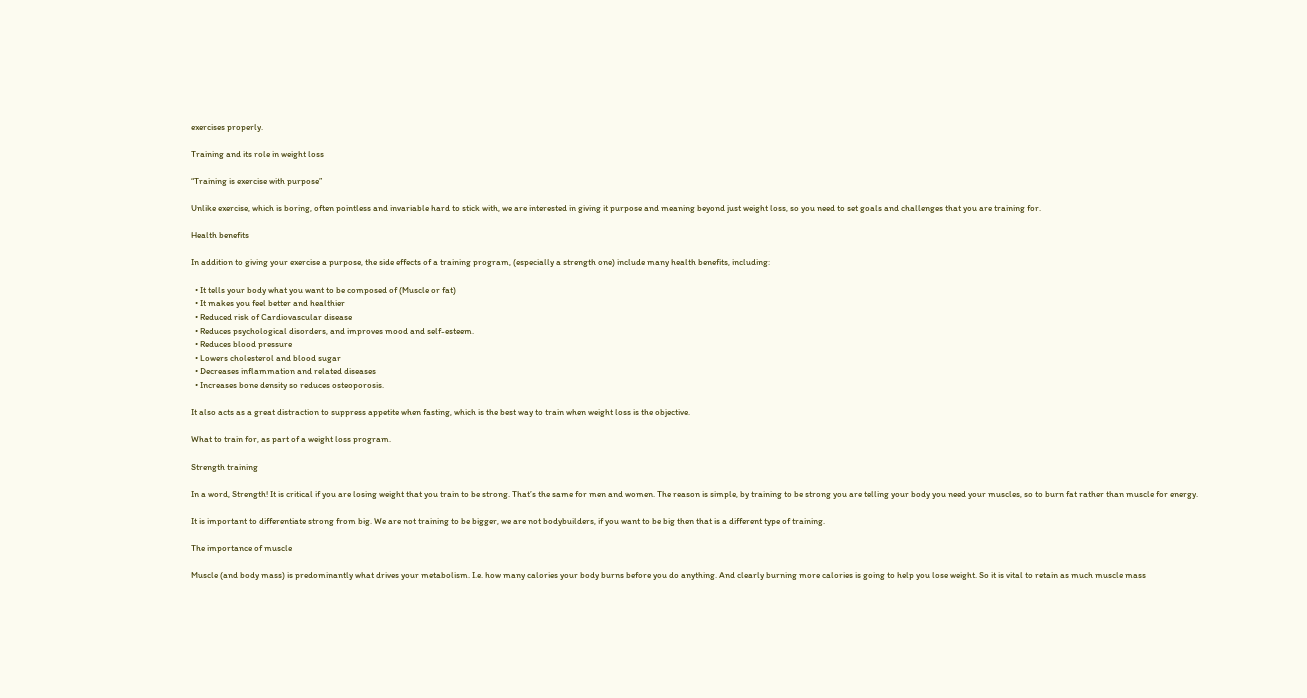exercises properly.

Training and its role in weight loss

“Training is exercise with purpose”

Unlike exercise, which is boring, often pointless and invariable hard to stick with, we are interested in giving it purpose and meaning beyond just weight loss, so you need to set goals and challenges that you are training for.

Health benefits

In addition to giving your exercise a purpose, the side effects of a training program, (especially a strength one) include many health benefits, including:

  • It tells your body what you want to be composed of (Muscle or fat)
  • It makes you feel better and healthier
  • Reduced risk of Cardiovascular disease
  • Reduces psychological disorders, and improves mood and self-esteem.
  • Reduces blood pressure
  • Lowers cholesterol and blood sugar
  • Decreases inflammation and related diseases
  • Increases bone density so reduces osteoporosis.

It also acts as a great distraction to suppress appetite when fasting, which is the best way to train when weight loss is the objective.

What to train for, as part of a weight loss program.

Strength training

In a word, Strength! It is critical if you are losing weight that you train to be strong. That’s the same for men and women. The reason is simple, by training to be strong you are telling your body you need your muscles, so to burn fat rather than muscle for energy.

It is important to differentiate strong from big. We are not training to be bigger, we are not bodybuilders, if you want to be big then that is a different type of training.

The importance of muscle

Muscle (and body mass) is predominantly what drives your metabolism. I.e. how many calories your body burns before you do anything. And clearly burning more calories is going to help you lose weight. So it is vital to retain as much muscle mass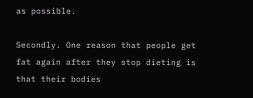as possible.

Secondly. One reason that people get fat again after they stop dieting is that their bodies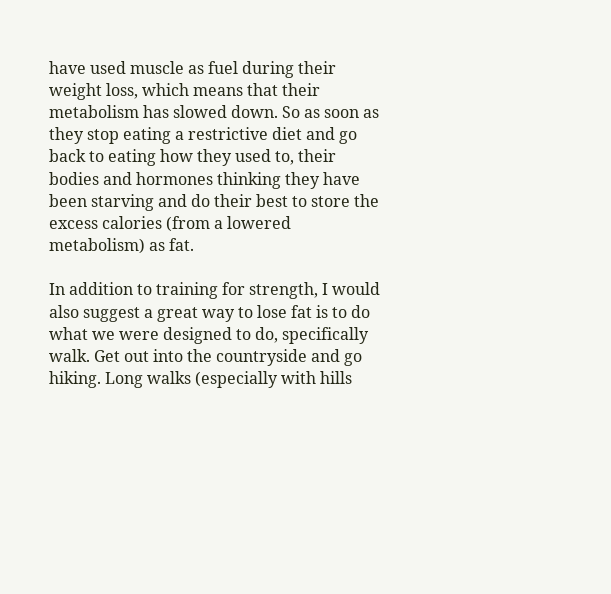have used muscle as fuel during their weight loss, which means that their metabolism has slowed down. So as soon as they stop eating a restrictive diet and go back to eating how they used to, their bodies and hormones thinking they have been starving and do their best to store the excess calories (from a lowered metabolism) as fat.

In addition to training for strength, I would also suggest a great way to lose fat is to do what we were designed to do, specifically walk. Get out into the countryside and go hiking. Long walks (especially with hills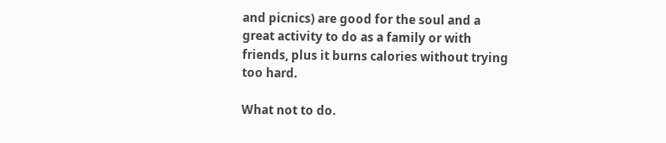and picnics) are good for the soul and a great activity to do as a family or with friends, plus it burns calories without trying too hard.

What not to do.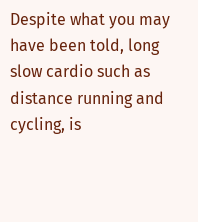Despite what you may have been told, long slow cardio such as distance running and cycling, is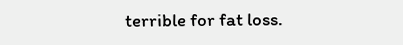terrible for fat loss.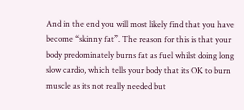And in the end you will most likely find that you have become “skinny fat”. The reason for this is that your body predominately burns fat as fuel whilst doing long slow cardio, which tells your body that its OK to burn muscle as its not really needed but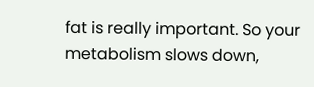fat is really important. So your metabolism slows down,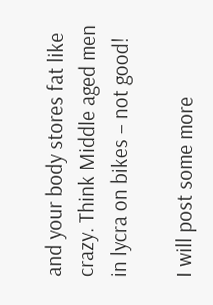and your body stores fat like crazy. Think Middle aged men in lycra on bikes – not good!

I will post some more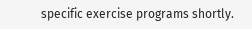specific exercise programs shortly.